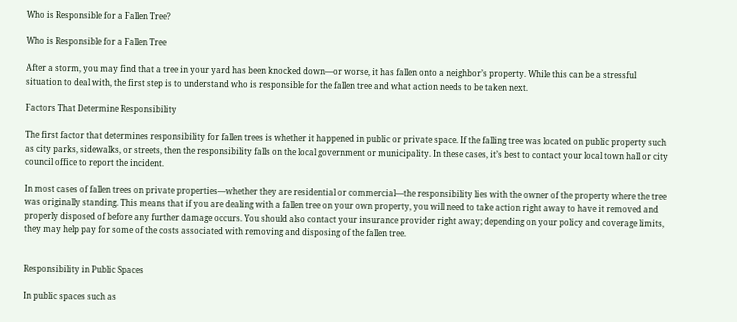Who is Responsible for a Fallen Tree?

Who is Responsible for a Fallen Tree

After a storm, you may find that a tree in your yard has been knocked down—or worse, it has fallen onto a neighbor’s property. While this can be a stressful situation to deal with, the first step is to understand who is responsible for the fallen tree and what action needs to be taken next.

Factors That Determine Responsibility

The first factor that determines responsibility for fallen trees is whether it happened in public or private space. If the falling tree was located on public property such as city parks, sidewalks, or streets, then the responsibility falls on the local government or municipality. In these cases, it’s best to contact your local town hall or city council office to report the incident.

In most cases of fallen trees on private properties—whether they are residential or commercial—the responsibility lies with the owner of the property where the tree was originally standing. This means that if you are dealing with a fallen tree on your own property, you will need to take action right away to have it removed and properly disposed of before any further damage occurs. You should also contact your insurance provider right away; depending on your policy and coverage limits, they may help pay for some of the costs associated with removing and disposing of the fallen tree.


Responsibility in Public Spaces

In public spaces such as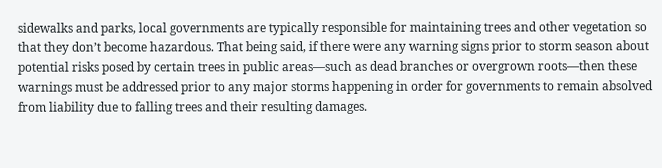sidewalks and parks, local governments are typically responsible for maintaining trees and other vegetation so that they don’t become hazardous. That being said, if there were any warning signs prior to storm season about potential risks posed by certain trees in public areas—such as dead branches or overgrown roots—then these warnings must be addressed prior to any major storms happening in order for governments to remain absolved from liability due to falling trees and their resulting damages.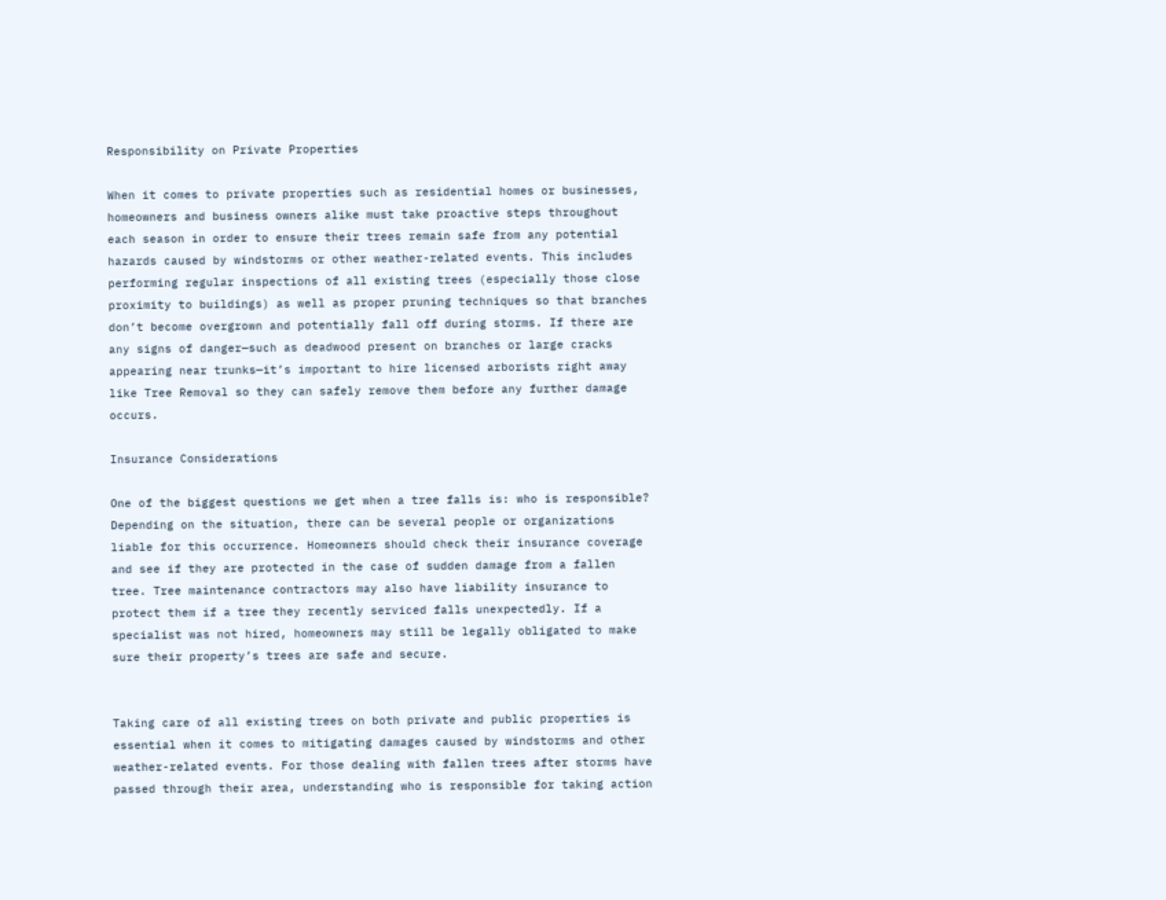Responsibility on Private Properties

When it comes to private properties such as residential homes or businesses, homeowners and business owners alike must take proactive steps throughout each season in order to ensure their trees remain safe from any potential hazards caused by windstorms or other weather-related events. This includes performing regular inspections of all existing trees (especially those close proximity to buildings) as well as proper pruning techniques so that branches don’t become overgrown and potentially fall off during storms. If there are any signs of danger—such as deadwood present on branches or large cracks appearing near trunks—it’s important to hire licensed arborists right away like Tree Removal so they can safely remove them before any further damage occurs.

Insurance Considerations

One of the biggest questions we get when a tree falls is: who is responsible? Depending on the situation, there can be several people or organizations liable for this occurrence. Homeowners should check their insurance coverage and see if they are protected in the case of sudden damage from a fallen tree. Tree maintenance contractors may also have liability insurance to protect them if a tree they recently serviced falls unexpectedly. If a specialist was not hired, homeowners may still be legally obligated to make sure their property’s trees are safe and secure.


Taking care of all existing trees on both private and public properties is essential when it comes to mitigating damages caused by windstorms and other weather-related events. For those dealing with fallen trees after storms have passed through their area, understanding who is responsible for taking action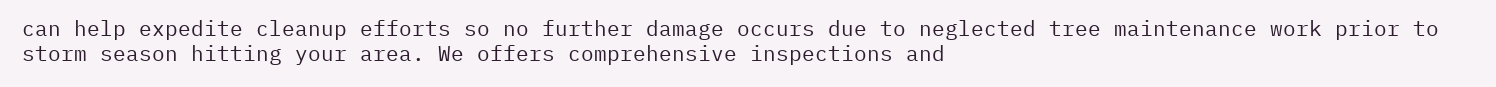can help expedite cleanup efforts so no further damage occurs due to neglected tree maintenance work prior to storm season hitting your area. We offers comprehensive inspections and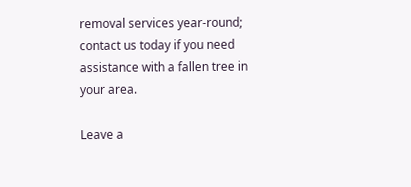removal services year-round; contact us today if you need assistance with a fallen tree in your area.

Leave a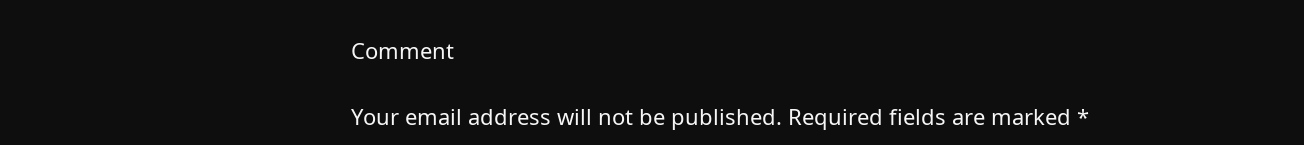Comment

Your email address will not be published. Required fields are marked *